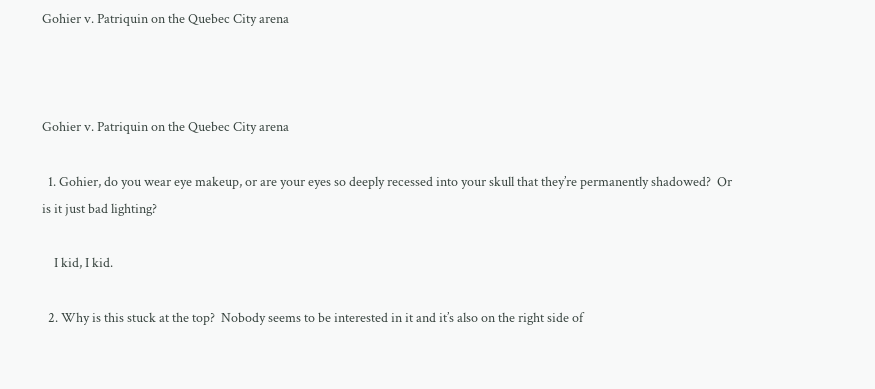Gohier v. Patriquin on the Quebec City arena



Gohier v. Patriquin on the Quebec City arena

  1. Gohier, do you wear eye makeup, or are your eyes so deeply recessed into your skull that they’re permanently shadowed?  Or is it just bad lighting?

    I kid, I kid.

  2. Why is this stuck at the top?  Nobody seems to be interested in it and it’s also on the right side of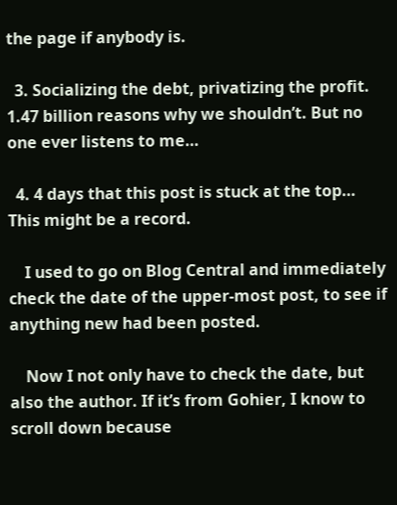the page if anybody is.

  3. Socializing the debt, privatizing the profit. 1.47 billion reasons why we shouldn’t. But no one ever listens to me…

  4. 4 days that this post is stuck at the top… This might be a record.

    I used to go on Blog Central and immediately check the date of the upper-most post, to see if anything new had been posted.

    Now I not only have to check the date, but also the author. If it’s from Gohier, I know to scroll down because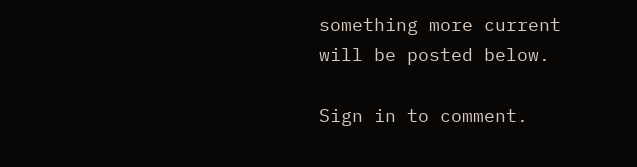something more current will be posted below.

Sign in to comment.